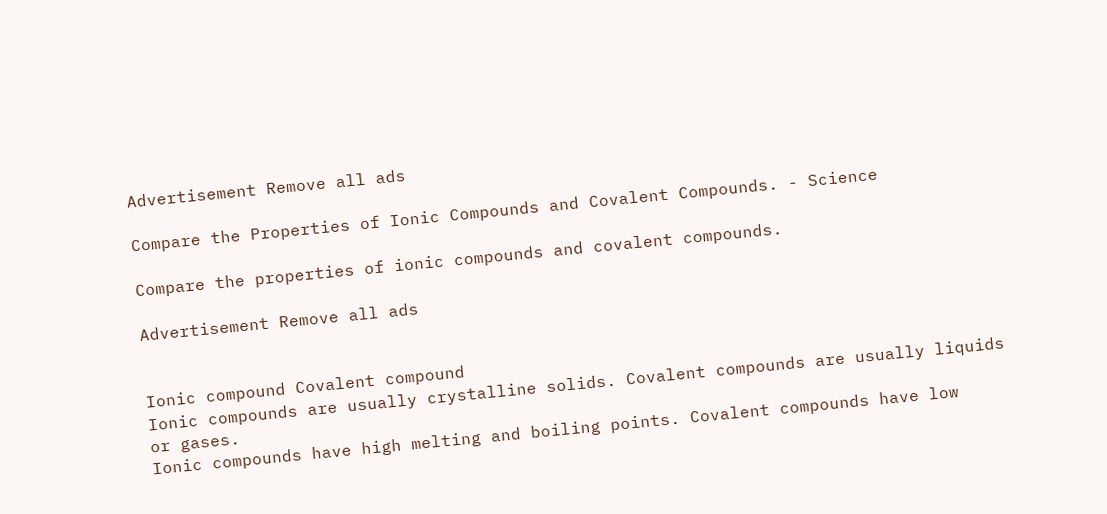Advertisement Remove all ads

Compare the Properties of Ionic Compounds and Covalent Compounds. - Science

Compare the properties of ionic compounds and covalent compounds.

Advertisement Remove all ads


Ionic compound Covalent compound
Ionic compounds are usually crystalline solids. Covalent compounds are usually liquids or gases.
Ionic compounds have high melting and boiling points. Covalent compounds have low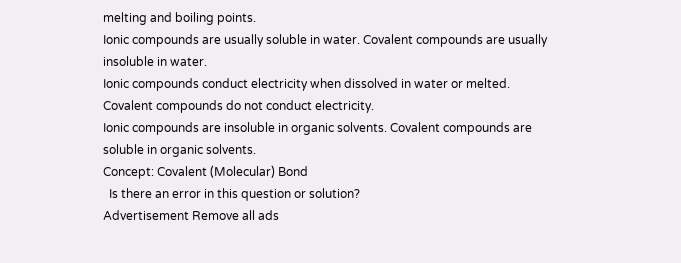melting and boiling points.
Ionic compounds are usually soluble in water. Covalent compounds are usually insoluble in water.
Ionic compounds conduct electricity when dissolved in water or melted. Covalent compounds do not conduct electricity.
Ionic compounds are insoluble in organic solvents. Covalent compounds are soluble in organic solvents.
Concept: Covalent (Molecular) Bond
  Is there an error in this question or solution?
Advertisement Remove all ads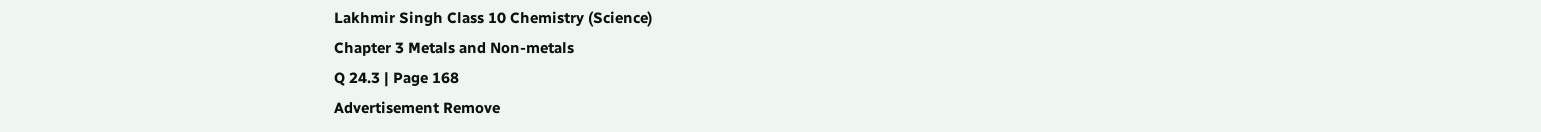Lakhmir Singh Class 10 Chemistry (Science)
Chapter 3 Metals and Non-metals
Q 24.3 | Page 168
Advertisement Remove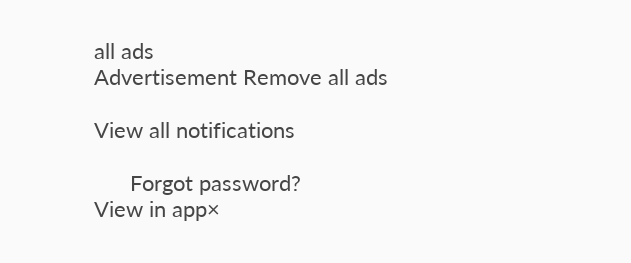all ads
Advertisement Remove all ads

View all notifications

      Forgot password?
View in app×